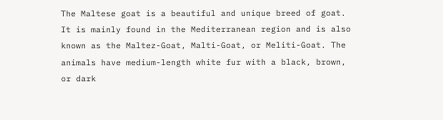The Maltese goat is a beautiful and unique breed of goat. It is mainly found in the Mediterranean region and is also known as the Maltez-Goat, Malti-Goat, or Meliti-Goat. The animals have medium-length white fur with a black, brown, or dark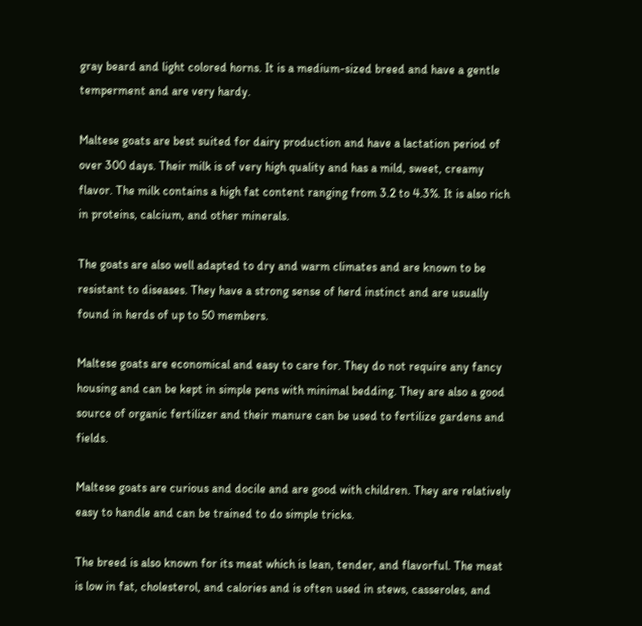gray beard and light colored horns. It is a medium-sized breed and have a gentle temperment and are very hardy.

Maltese goats are best suited for dairy production and have a lactation period of over 300 days. Their milk is of very high quality and has a mild, sweet, creamy flavor. The milk contains a high fat content ranging from 3.2 to 4.3%. It is also rich in proteins, calcium, and other minerals.

The goats are also well adapted to dry and warm climates and are known to be resistant to diseases. They have a strong sense of herd instinct and are usually found in herds of up to 50 members.

Maltese goats are economical and easy to care for. They do not require any fancy housing and can be kept in simple pens with minimal bedding. They are also a good source of organic fertilizer and their manure can be used to fertilize gardens and fields.

Maltese goats are curious and docile and are good with children. They are relatively easy to handle and can be trained to do simple tricks.

The breed is also known for its meat which is lean, tender, and flavorful. The meat is low in fat, cholesterol, and calories and is often used in stews, casseroles, and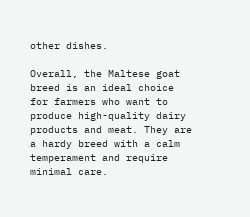other dishes.

Overall, the Maltese goat breed is an ideal choice for farmers who want to produce high-quality dairy products and meat. They are a hardy breed with a calm temperament and require minimal care.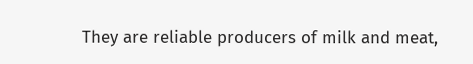They are reliable producers of milk and meat,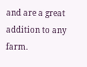and are a great addition to any farm.